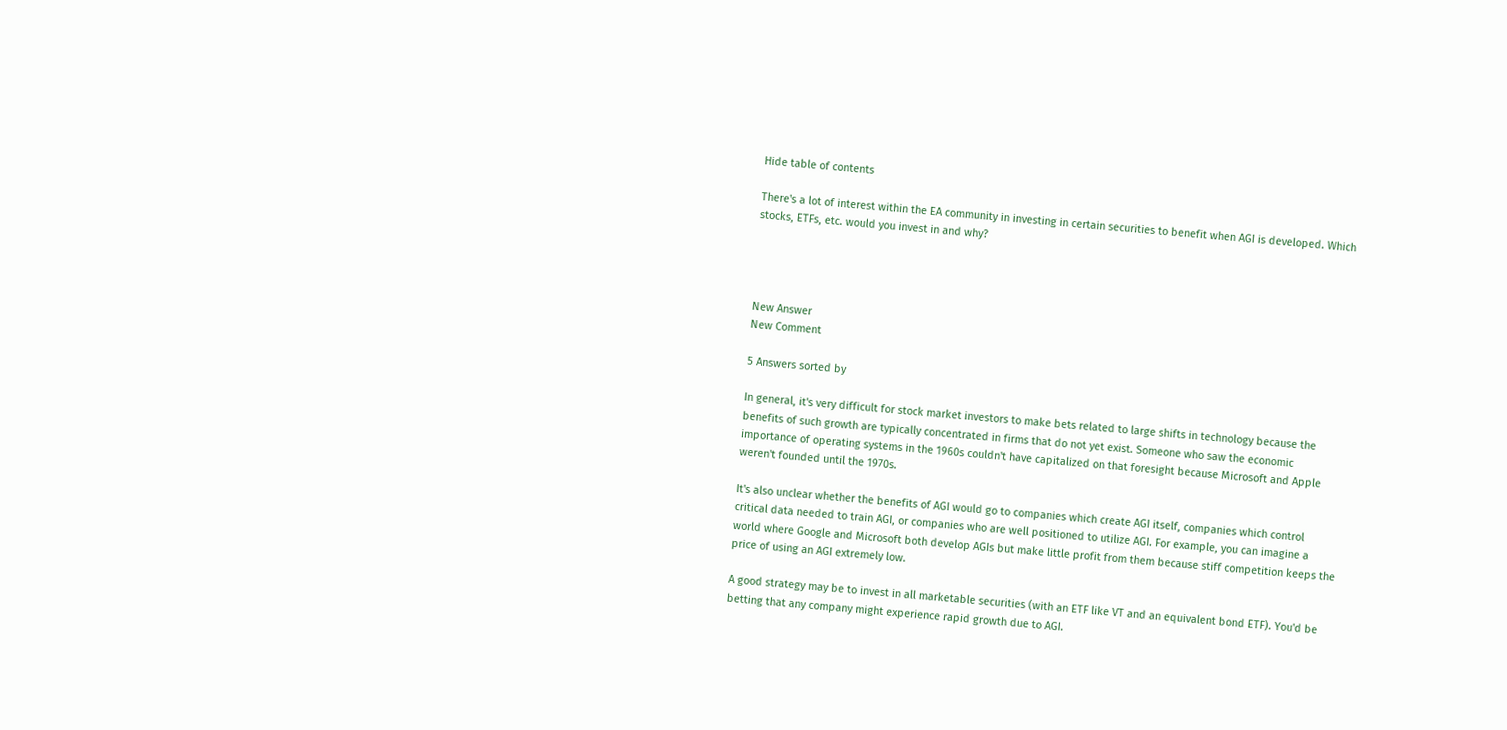Hide table of contents

There's a lot of interest within the EA community in investing in certain securities to benefit when AGI is developed. Which stocks, ETFs, etc. would you invest in and why?




New Answer
New Comment

5 Answers sorted by

In general, it's very difficult for stock market investors to make bets related to large shifts in technology because the benefits of such growth are typically concentrated in firms that do not yet exist. Someone who saw the economic importance of operating systems in the 1960s couldn't have capitalized on that foresight because Microsoft and Apple weren't founded until the 1970s.

It's also unclear whether the benefits of AGI would go to companies which create AGI itself, companies which control critical data needed to train AGI, or companies who are well positioned to utilize AGI. For example, you can imagine a world where Google and Microsoft both develop AGIs but make little profit from them because stiff competition keeps the price of using an AGI extremely low.

A good strategy may be to invest in all marketable securities (with an ETF like VT and an equivalent bond ETF). You'd be betting that any company might experience rapid growth due to AGI.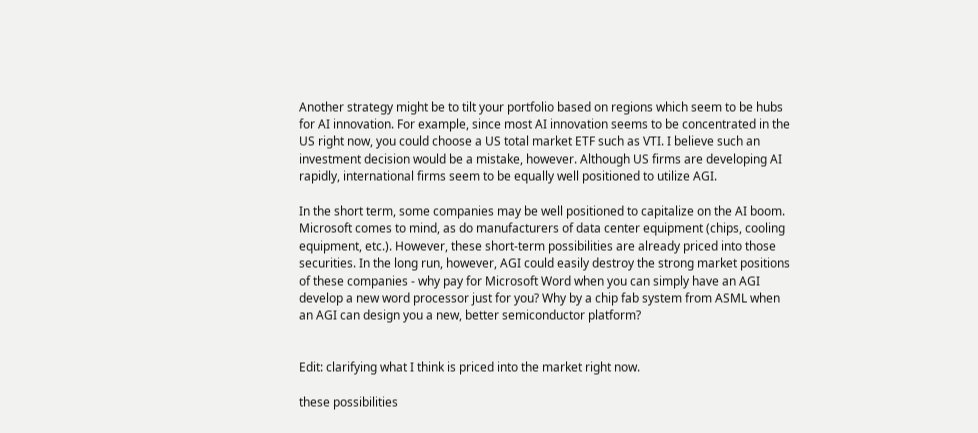Another strategy might be to tilt your portfolio based on regions which seem to be hubs for AI innovation. For example, since most AI innovation seems to be concentrated in the US right now, you could choose a US total market ETF such as VTI. I believe such an investment decision would be a mistake, however. Although US firms are developing AI rapidly, international firms seem to be equally well positioned to utilize AGI.

In the short term, some companies may be well positioned to capitalize on the AI boom. Microsoft comes to mind, as do manufacturers of data center equipment (chips, cooling equipment, etc.). However, these short-term possibilities are already priced into those securities. In the long run, however, AGI could easily destroy the strong market positions of these companies - why pay for Microsoft Word when you can simply have an AGI develop a new word processor just for you? Why by a chip fab system from ASML when an AGI can design you a new, better semiconductor platform?


Edit: clarifying what I think is priced into the market right now.

these possibilities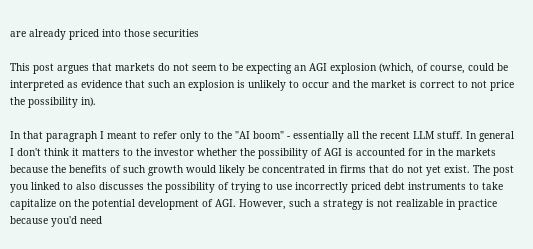are already priced into those securities

This post argues that markets do not seem to be expecting an AGI explosion (which, of course, could be interpreted as evidence that such an explosion is unlikely to occur and the market is correct to not price the possibility in).

In that paragraph I meant to refer only to the "AI boom" - essentially all the recent LLM stuff. In general I don't think it matters to the investor whether the possibility of AGI is accounted for in the markets because the benefits of such growth would likely be concentrated in firms that do not yet exist. The post you linked to also discusses the possibility of trying to use incorrectly priced debt instruments to take capitalize on the potential development of AGI. However, such a strategy is not realizable in practice because you'd need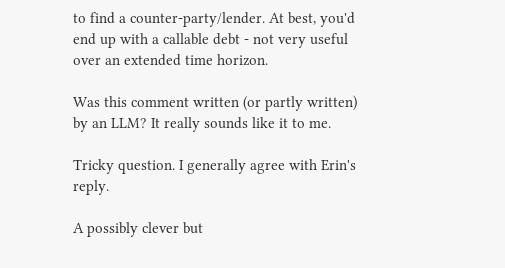to find a counter-party/lender. At best, you'd end up with a callable debt - not very useful over an extended time horizon.

Was this comment written (or partly written) by an LLM? It really sounds like it to me.

Tricky question. I generally agree with Erin's reply.

A possibly clever but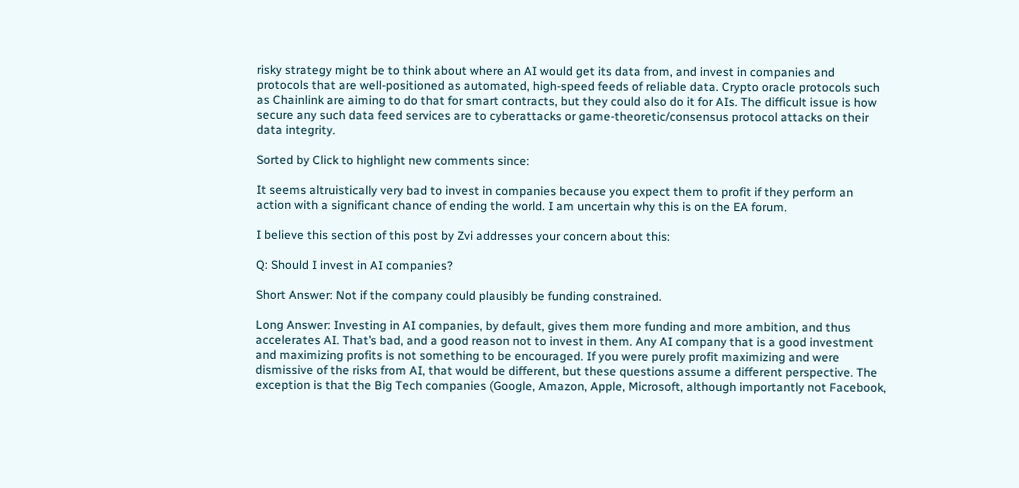risky strategy might be to think about where an AI would get its data from, and invest in companies and protocols that are well-positioned as automated, high-speed feeds of reliable data. Crypto oracle protocols such as Chainlink are aiming to do that for smart contracts, but they could also do it for AIs. The difficult issue is how secure any such data feed services are to cyberattacks or game-theoretic/consensus protocol attacks on their data integrity.

Sorted by Click to highlight new comments since:

It seems altruistically very bad to invest in companies because you expect them to profit if they perform an action with a significant chance of ending the world. I am uncertain why this is on the EA forum.

I believe this section of this post by Zvi addresses your concern about this:

Q: Should I invest in AI companies?

Short Answer: Not if the company could plausibly be funding constrained.

Long Answer: Investing in AI companies, by default, gives them more funding and more ambition, and thus accelerates AI. That’s bad, and a good reason not to invest in them. Any AI company that is a good investment and maximizing profits is not something to be encouraged. If you were purely profit maximizing and were dismissive of the risks from AI, that would be different, but these questions assume a different perspective. The exception is that the Big Tech companies (Google, Amazon, Apple, Microsoft, although importantly not Facebook,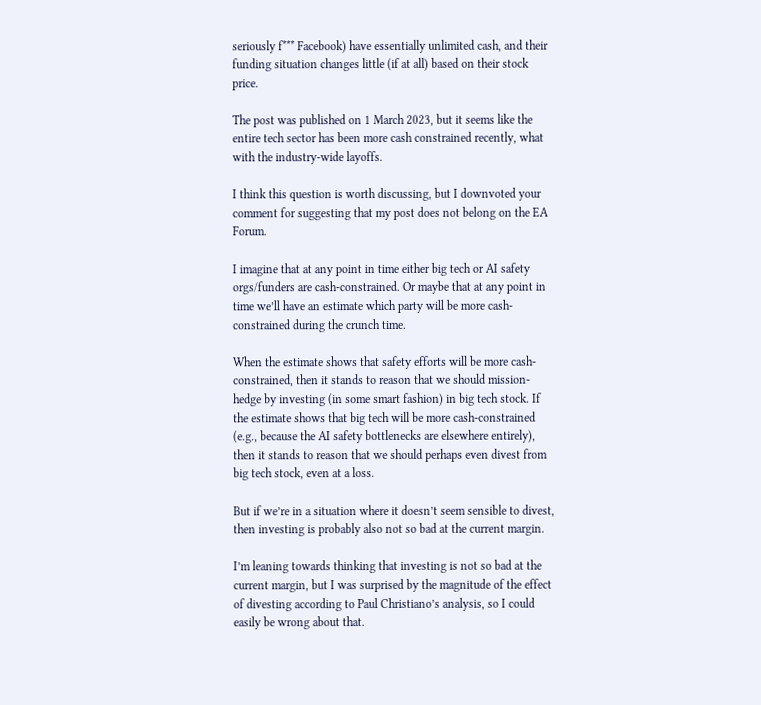seriously f*** Facebook) have essentially unlimited cash, and their funding situation changes little (if at all) based on their stock price.

The post was published on 1 March 2023, but it seems like the entire tech sector has been more cash constrained recently, what with the industry-wide layoffs.

I think this question is worth discussing, but I downvoted your comment for suggesting that my post does not belong on the EA Forum.

I imagine that at any point in time either big tech or AI safety orgs/funders are cash-constrained. Or maybe that at any point in time we’ll have an estimate which party will be more cash-constrained during the crunch time.

When the estimate shows that safety efforts will be more cash-constrained, then it stands to reason that we should mission-hedge by investing (in some smart fashion) in big tech stock. If the estimate shows that big tech will be more cash-constrained (e.g., because the AI safety bottlenecks are elsewhere entirely), then it stands to reason that we should perhaps even divest from big tech stock, even at a loss.

But if we’re in a situation where it doesn’t seem sensible to divest, then investing is probably also not so bad at the current margin.

I’m leaning towards thinking that investing is not so bad at the current margin, but I was surprised by the magnitude of the effect of divesting according to Paul Christiano’s analysis, so I could easily be wrong about that.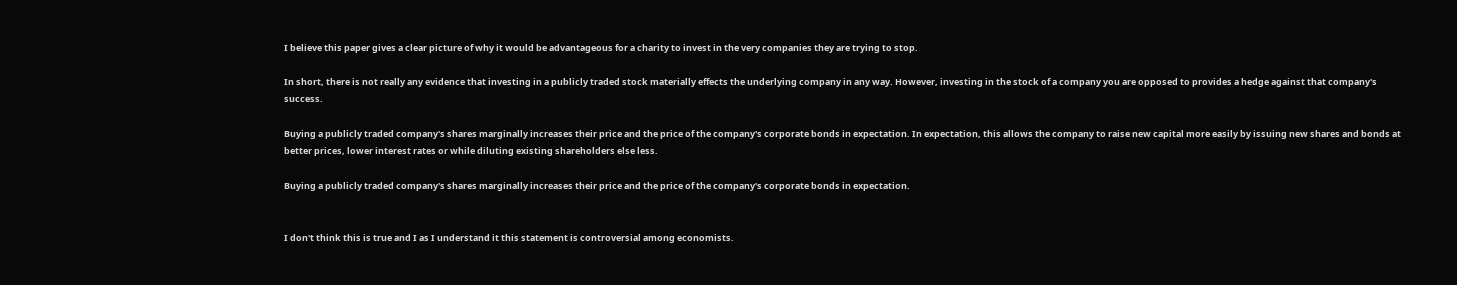I believe this paper gives a clear picture of why it would be advantageous for a charity to invest in the very companies they are trying to stop.

In short, there is not really any evidence that investing in a publicly traded stock materially effects the underlying company in any way. However, investing in the stock of a company you are opposed to provides a hedge against that company's success.

Buying a publicly traded company's shares marginally increases their price and the price of the company's corporate bonds in expectation. In expectation, this allows the company to raise new capital more easily by issuing new shares and bonds at better prices, lower interest rates or while diluting existing shareholders else less.

Buying a publicly traded company's shares marginally increases their price and the price of the company's corporate bonds in expectation.


I don't think this is true and I as I understand it this statement is controversial among economists.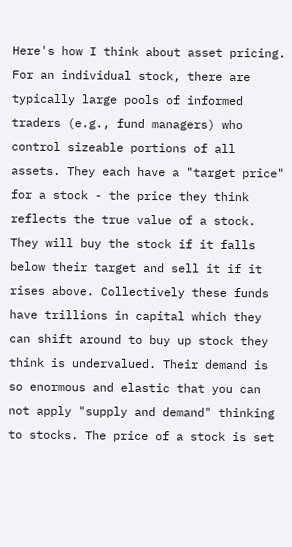Here's how I think about asset pricing. For an individual stock, there are typically large pools of informed traders (e.g., fund managers) who control sizeable portions of all assets. They each have a "target price"  for a stock - the price they think reflects the true value of a stock. They will buy the stock if it falls below their target and sell it if it rises above. Collectively these funds have trillions in capital which they can shift around to buy up stock they think is undervalued. Their demand is so enormous and elastic that you can not apply "supply and demand" thinking to stocks. The price of a stock is set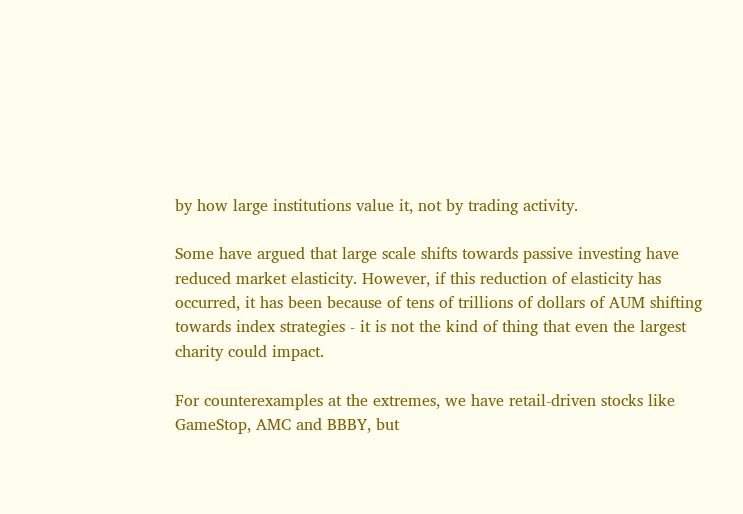by how large institutions value it, not by trading activity.

Some have argued that large scale shifts towards passive investing have reduced market elasticity. However, if this reduction of elasticity has occurred, it has been because of tens of trillions of dollars of AUM shifting towards index strategies - it is not the kind of thing that even the largest charity could impact.

For counterexamples at the extremes, we have retail-driven stocks like GameStop, AMC and BBBY, but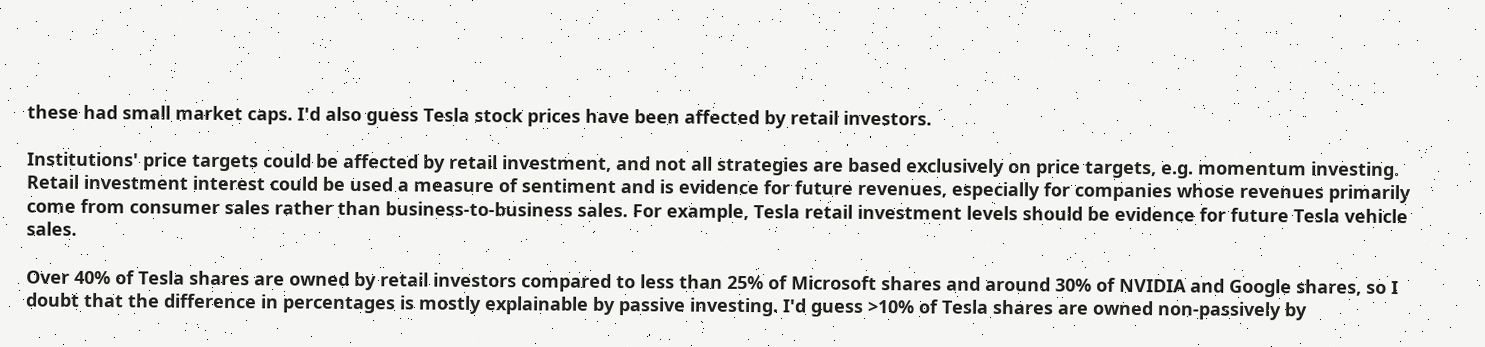these had small market caps. I'd also guess Tesla stock prices have been affected by retail investors.

Institutions' price targets could be affected by retail investment, and not all strategies are based exclusively on price targets, e.g. momentum investing. Retail investment interest could be used a measure of sentiment and is evidence for future revenues, especially for companies whose revenues primarily come from consumer sales rather than business-to-business sales. For example, Tesla retail investment levels should be evidence for future Tesla vehicle sales.

Over 40% of Tesla shares are owned by retail investors compared to less than 25% of Microsoft shares and around 30% of NVIDIA and Google shares, so I doubt that the difference in percentages is mostly explainable by passive investing. I'd guess >10% of Tesla shares are owned non-passively by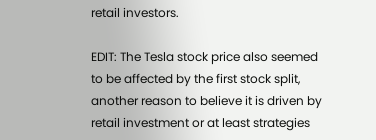retail investors.

EDIT: The Tesla stock price also seemed to be affected by the first stock split, another reason to believe it is driven by retail investment or at least strategies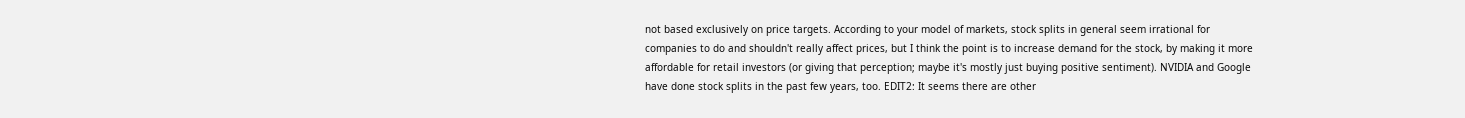not based exclusively on price targets. According to your model of markets, stock splits in general seem irrational for companies to do and shouldn't really affect prices, but I think the point is to increase demand for the stock, by making it more affordable for retail investors (or giving that perception; maybe it's mostly just buying positive sentiment). NVIDIA and Google have done stock splits in the past few years, too. EDIT2: It seems there are other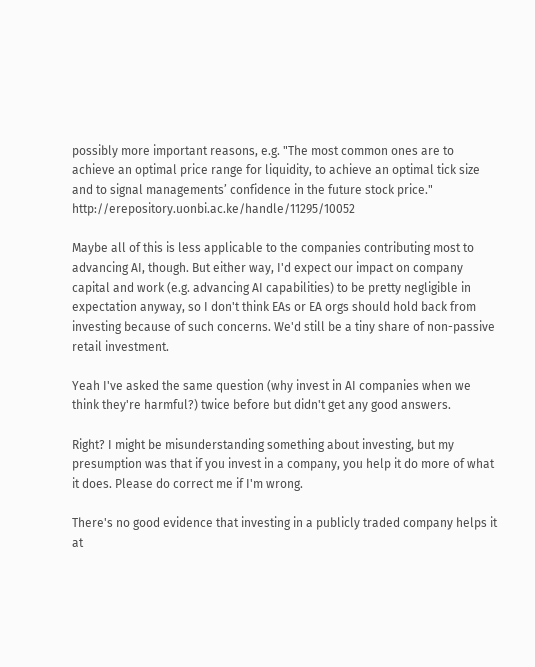possibly more important reasons, e.g. "The most common ones are to achieve an optimal price range for liquidity, to achieve an optimal tick size and to signal managements’ confidence in the future stock price." http://erepository.uonbi.ac.ke/handle/11295/10052

Maybe all of this is less applicable to the companies contributing most to advancing AI, though. But either way, I'd expect our impact on company capital and work (e.g. advancing AI capabilities) to be pretty negligible in expectation anyway, so I don't think EAs or EA orgs should hold back from investing because of such concerns. We'd still be a tiny share of non-passive retail investment.

Yeah I've asked the same question (why invest in AI companies when we think they're harmful?) twice before but didn't get any good answers.

Right? I might be misunderstanding something about investing, but my presumption was that if you invest in a company, you help it do more of what it does. Please do correct me if I'm wrong.

There's no good evidence that investing in a publicly traded company helps it at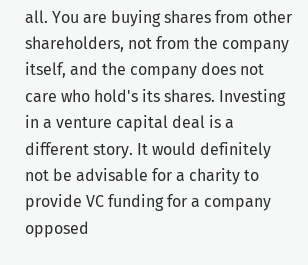all. You are buying shares from other shareholders, not from the company itself, and the company does not care who hold's its shares. Investing in a venture capital deal is a different story. It would definitely not be advisable for a charity to provide VC funding for a company opposed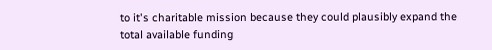to it's charitable mission because they could plausibly expand the total available funding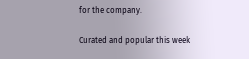for the company.

Curated and popular this week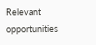Relevant opportunities